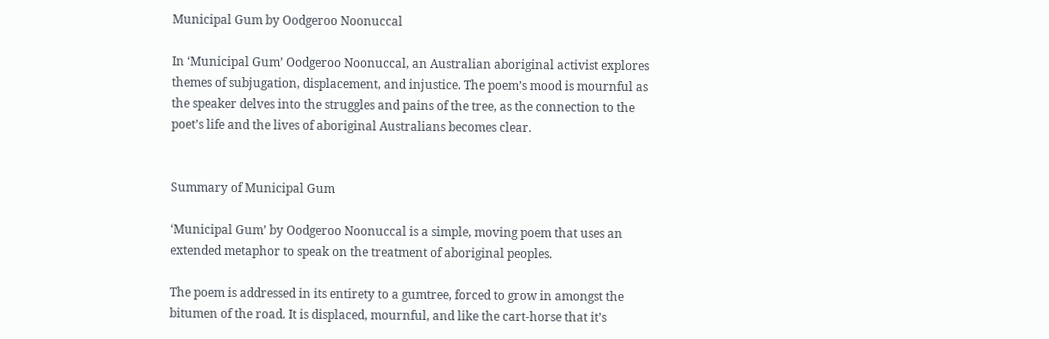Municipal Gum by Oodgeroo Noonuccal

In ‘Municipal Gum’ Oodgeroo Noonuccal, an Australian aboriginal activist explores themes of subjugation, displacement, and injustice. The poem’s mood is mournful as the speaker delves into the struggles and pains of the tree, as the connection to the poet’s life and the lives of aboriginal Australians becomes clear.


Summary of Municipal Gum

‘Municipal Gum’ by Oodgeroo Noonuccal is a simple, moving poem that uses an extended metaphor to speak on the treatment of aboriginal peoples.

The poem is addressed in its entirety to a gumtree, forced to grow in amongst the bitumen of the road. It is displaced, mournful, and like the cart-horse that it’s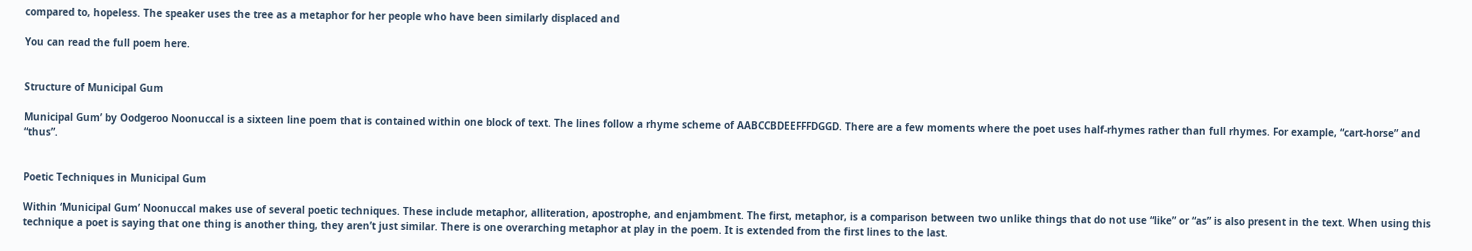compared to, hopeless. The speaker uses the tree as a metaphor for her people who have been similarly displaced and

You can read the full poem here.


Structure of Municipal Gum

Municipal Gum’ by Oodgeroo Noonuccal is a sixteen line poem that is contained within one block of text. The lines follow a rhyme scheme of AABCCBDEEFFFDGGD. There are a few moments where the poet uses half-rhymes rather than full rhymes. For example, “cart-horse” and “thus”.


Poetic Techniques in Municipal Gum

Within ‘Municipal Gum’ Noonuccal makes use of several poetic techniques. These include metaphor, alliteration, apostrophe, and enjambment. The first, metaphor, is a comparison between two unlike things that do not use “like” or “as” is also present in the text. When using this technique a poet is saying that one thing is another thing, they aren’t just similar. There is one overarching metaphor at play in the poem. It is extended from the first lines to the last.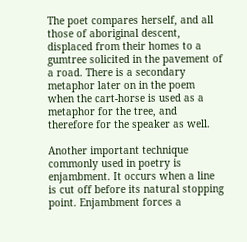The poet compares herself, and all those of aboriginal descent, displaced from their homes to a gumtree solicited in the pavement of a road. There is a secondary metaphor later on in the poem when the cart-horse is used as a metaphor for the tree, and therefore for the speaker as well.

Another important technique commonly used in poetry is enjambment. It occurs when a line is cut off before its natural stopping point. Enjambment forces a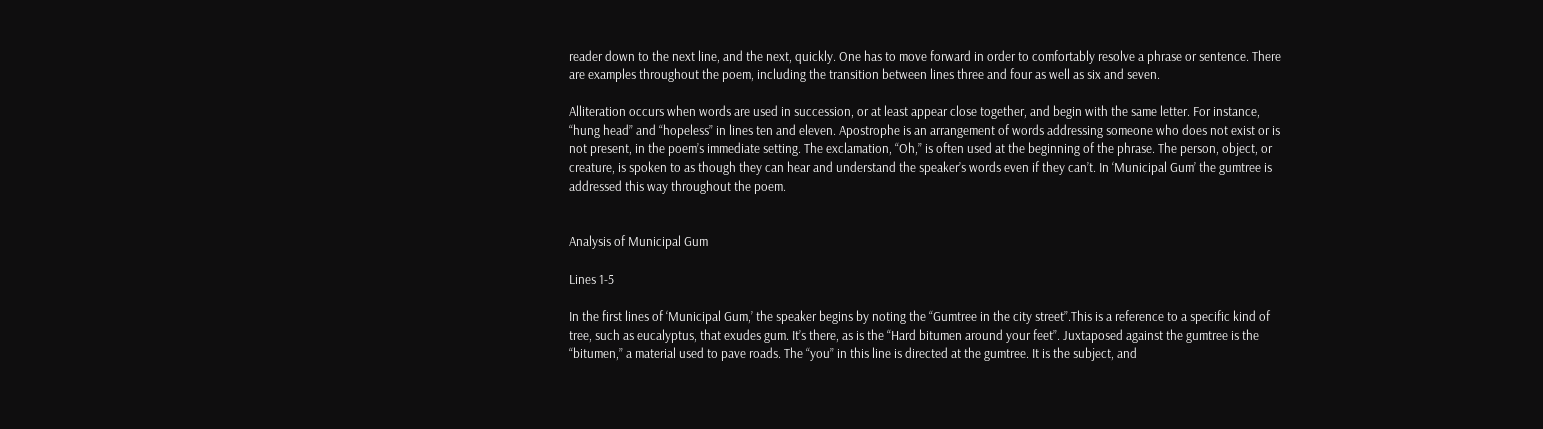reader down to the next line, and the next, quickly. One has to move forward in order to comfortably resolve a phrase or sentence. There are examples throughout the poem, including the transition between lines three and four as well as six and seven.

Alliteration occurs when words are used in succession, or at least appear close together, and begin with the same letter. For instance, “hung head” and “hopeless” in lines ten and eleven. Apostrophe is an arrangement of words addressing someone who does not exist or is not present, in the poem’s immediate setting. The exclamation, “Oh,” is often used at the beginning of the phrase. The person, object, or creature, is spoken to as though they can hear and understand the speaker’s words even if they can’t. In ‘Municipal Gum’ the gumtree is addressed this way throughout the poem.


Analysis of Municipal Gum

Lines 1-5

In the first lines of ‘Municipal Gum,’ the speaker begins by noting the “Gumtree in the city street”.This is a reference to a specific kind of tree, such as eucalyptus, that exudes gum. It’s there, as is the “Hard bitumen around your feet”. Juxtaposed against the gumtree is the “bitumen,” a material used to pave roads. The “you” in this line is directed at the gumtree. It is the subject, and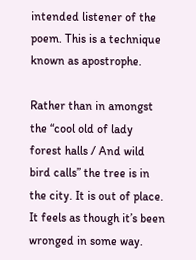intended listener of the poem. This is a technique known as apostrophe.

Rather than in amongst the “cool old of lady forest halls / And wild bird calls” the tree is in the city. It is out of place. It feels as though it’s been wronged in some way.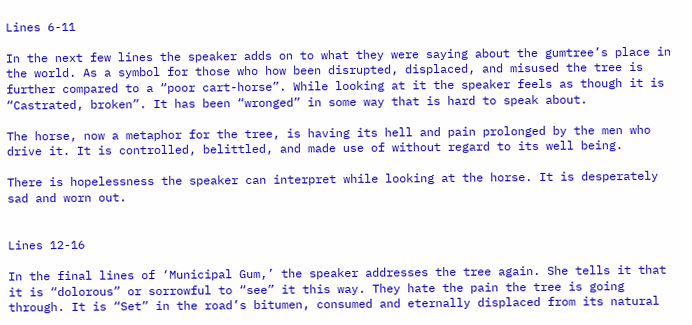Lines 6-11

In the next few lines the speaker adds on to what they were saying about the gumtree’s place in the world. As a symbol for those who how been disrupted, displaced, and misused the tree is further compared to a “poor cart-horse”. While looking at it the speaker feels as though it is “Castrated, broken”. It has been “wronged” in some way that is hard to speak about.

The horse, now a metaphor for the tree, is having its hell and pain prolonged by the men who drive it. It is controlled, belittled, and made use of without regard to its well being.

There is hopelessness the speaker can interpret while looking at the horse. It is desperately sad and worn out.


Lines 12-16

In the final lines of ‘Municipal Gum,’ the speaker addresses the tree again. She tells it that it is “dolorous” or sorrowful to “see” it this way. They hate the pain the tree is going through. It is “Set” in the road’s bitumen, consumed and eternally displaced from its natural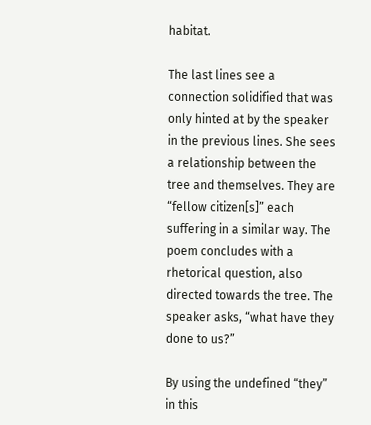habitat.

The last lines see a connection solidified that was only hinted at by the speaker in the previous lines. She sees a relationship between the tree and themselves. They are “fellow citizen[s]” each suffering in a similar way. The poem concludes with a rhetorical question, also directed towards the tree. The speaker asks, “what have they done to us?”

By using the undefined “they” in this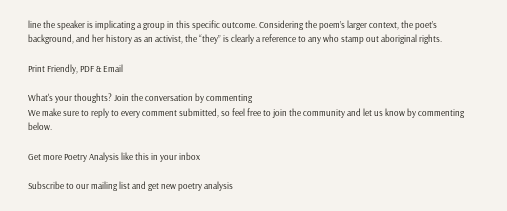line the speaker is implicating a group in this specific outcome. Considering the poem’s larger context, the poet’s background, and her history as an activist, the “they” is clearly a reference to any who stamp out aboriginal rights.

Print Friendly, PDF & Email

What's your thoughts? Join the conversation by commenting
We make sure to reply to every comment submitted, so feel free to join the community and let us know by commenting below.

Get more Poetry Analysis like this in your inbox

Subscribe to our mailing list and get new poetry analysis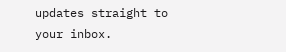updates straight to your inbox.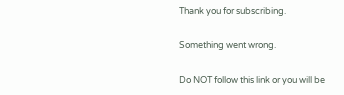Thank you for subscribing.

Something went wrong.

Do NOT follow this link or you will be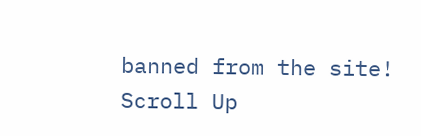banned from the site!
Scroll Up